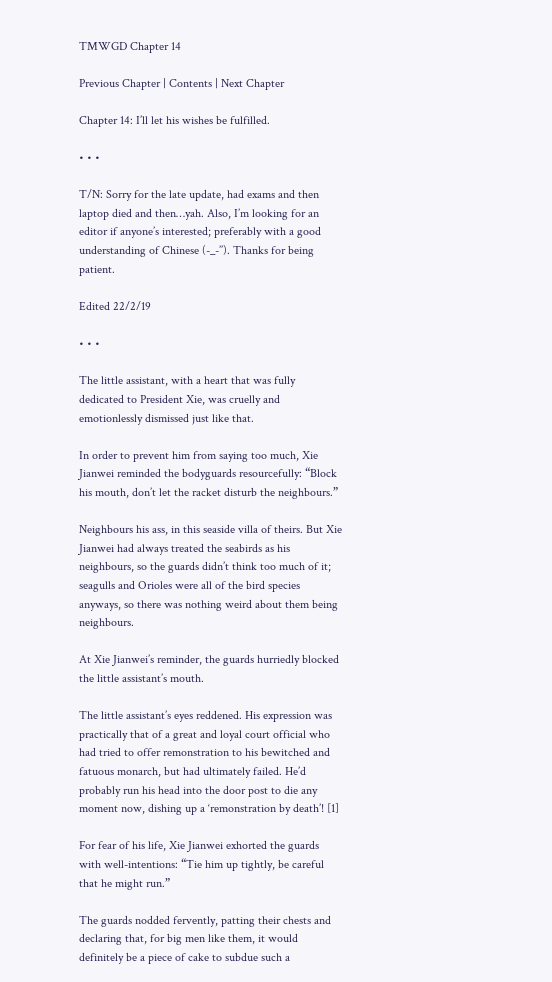TMWGD Chapter 14

Previous Chapter | Contents | Next Chapter

Chapter 14: I’ll let his wishes be fulfilled.

• • •

T/N: Sorry for the late update, had exams and then laptop died and then…yah. Also, I’m looking for an editor if anyone’s interested; preferably with a good understanding of Chinese (-_-’’). Thanks for being patient.

Edited 22/2/19

• • •

The little assistant, with a heart that was fully dedicated to President Xie, was cruelly and emotionlessly dismissed just like that.

In order to prevent him from saying too much, Xie Jianwei reminded the bodyguards resourcefully: “Block his mouth, don’t let the racket disturb the neighbours.”

Neighbours his ass, in this seaside villa of theirs. But Xie Jianwei had always treated the seabirds as his neighbours, so the guards didn’t think too much of it; seagulls and Orioles were all of the bird species anyways, so there was nothing weird about them being neighbours.

At Xie Jianwei’s reminder, the guards hurriedly blocked the little assistant’s mouth.

The little assistant’s eyes reddened. His expression was practically that of a great and loyal court official who had tried to offer remonstration to his bewitched and fatuous monarch, but had ultimately failed. He’d probably run his head into the door post to die any moment now, dishing up a ‘remonstration by death’! [1]

For fear of his life, Xie Jianwei exhorted the guards with well-intentions: “Tie him up tightly, be careful that he might run.”

The guards nodded fervently, patting their chests and declaring that, for big men like them, it would definitely be a piece of cake to subdue such a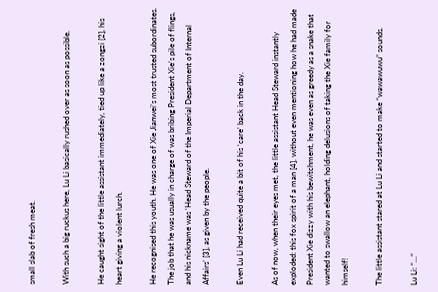small slab of fresh meat.

With such a big ruckus here, Lu Li basically rushed over as soon as possible.

He caught sight of the little assistant immediately, tied up like a zongzi [2], his heart giving a violent lurch.

He recognised this youth. He was one of Xie Jianwei’s most trusted subordinates. The job that he was usually in charge of was bribing President Xie’s pile of flings, and his nickname was ‘Head Steward of the Imperial Department of Internal Affairs’ [3], as given by the people.

Even Lu Li had received quite a bit of his ‘care’ back in the day.

As of now, when their eyes met, the little assistant Head Steward instantly exploded: this fox spirit of a man [4], without even mentioning how he had made President Xie dizzy with his bewitchment, he was even as greedy as a snake that wanted to swallow an elephant, holding delusions of taking the Xie family for himself!

The little assistant stared at Lu Li and started to make “wawawuwu” sounds.

Lu Li: “…”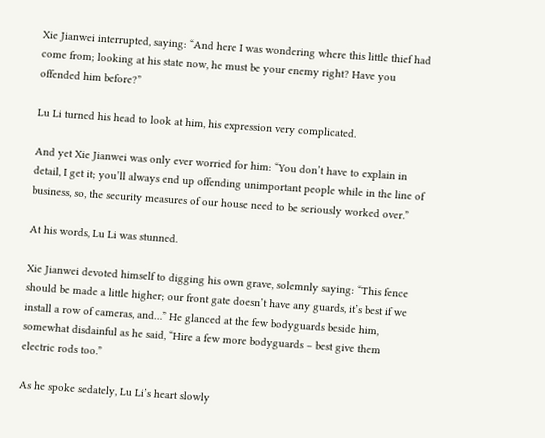Xie Jianwei interrupted, saying: “And here I was wondering where this little thief had come from; looking at his state now, he must be your enemy right? Have you offended him before?”

Lu Li turned his head to look at him, his expression very complicated.

And yet Xie Jianwei was only ever worried for him: “You don’t have to explain in detail, I get it; you’ll always end up offending unimportant people while in the line of business, so, the security measures of our house need to be seriously worked over.”

At his words, Lu Li was stunned.

Xie Jianwei devoted himself to digging his own grave, solemnly saying: “This fence should be made a little higher; our front gate doesn’t have any guards, it’s best if we install a row of cameras, and…” He glanced at the few bodyguards beside him, somewhat disdainful as he said, “Hire a few more bodyguards – best give them electric rods too.”

As he spoke sedately, Lu Li’s heart slowly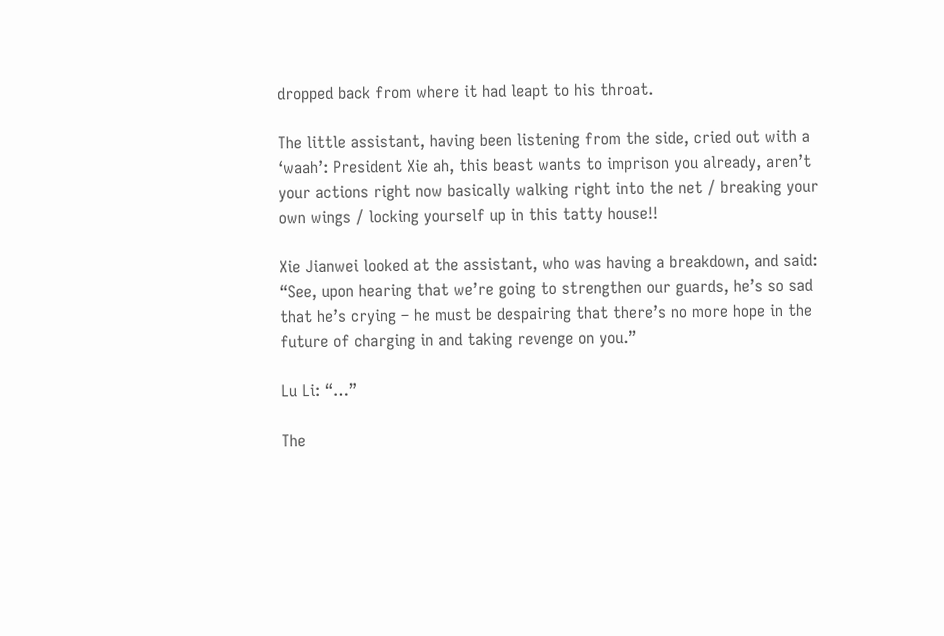dropped back from where it had leapt to his throat.

The little assistant, having been listening from the side, cried out with a ‘waah’: President Xie ah, this beast wants to imprison you already, aren’t your actions right now basically walking right into the net / breaking your own wings / locking yourself up in this tatty house!!

Xie Jianwei looked at the assistant, who was having a breakdown, and said: “See, upon hearing that we’re going to strengthen our guards, he’s so sad that he’s crying – he must be despairing that there’s no more hope in the future of charging in and taking revenge on you.”

Lu Li: “…”

The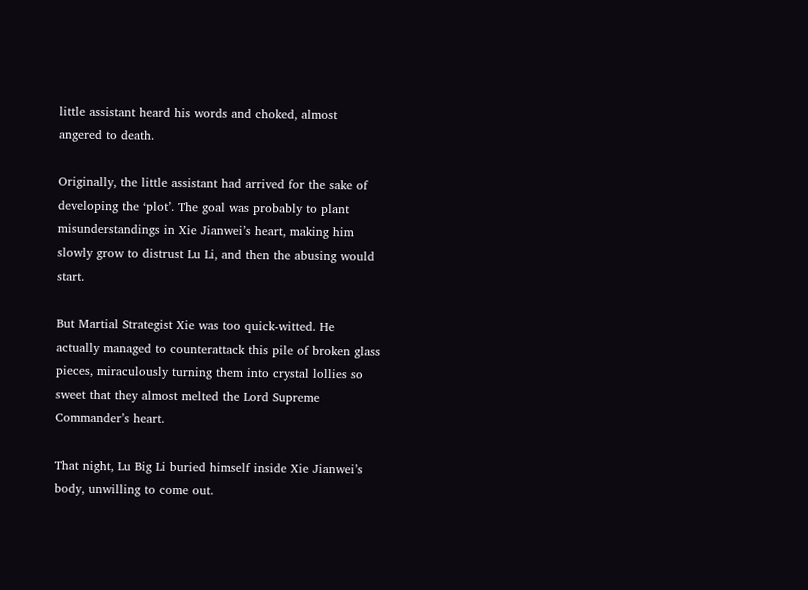little assistant heard his words and choked, almost angered to death.

Originally, the little assistant had arrived for the sake of developing the ‘plot’. The goal was probably to plant misunderstandings in Xie Jianwei’s heart, making him slowly grow to distrust Lu Li, and then the abusing would start.

But Martial Strategist Xie was too quick-witted. He actually managed to counterattack this pile of broken glass pieces, miraculously turning them into crystal lollies so sweet that they almost melted the Lord Supreme Commander’s heart.

That night, Lu Big Li buried himself inside Xie Jianwei’s body, unwilling to come out.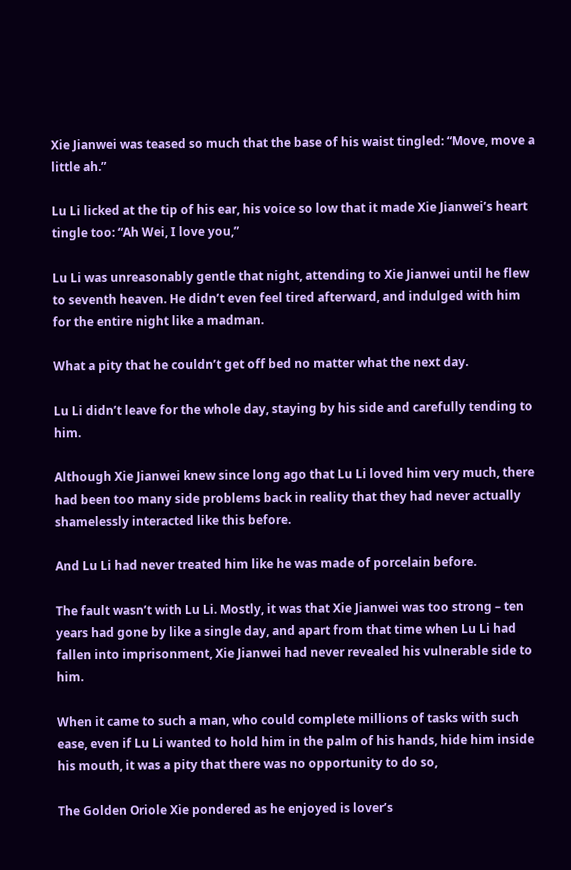Xie Jianwei was teased so much that the base of his waist tingled: “Move, move a little ah.”

Lu Li licked at the tip of his ear, his voice so low that it made Xie Jianwei’s heart tingle too: “Ah Wei, I love you,”

Lu Li was unreasonably gentle that night, attending to Xie Jianwei until he flew to seventh heaven. He didn’t even feel tired afterward, and indulged with him for the entire night like a madman.

What a pity that he couldn’t get off bed no matter what the next day.

Lu Li didn’t leave for the whole day, staying by his side and carefully tending to him.

Although Xie Jianwei knew since long ago that Lu Li loved him very much, there had been too many side problems back in reality that they had never actually shamelessly interacted like this before.

And Lu Li had never treated him like he was made of porcelain before.

The fault wasn’t with Lu Li. Mostly, it was that Xie Jianwei was too strong – ten years had gone by like a single day, and apart from that time when Lu Li had fallen into imprisonment, Xie Jianwei had never revealed his vulnerable side to him.

When it came to such a man, who could complete millions of tasks with such ease, even if Lu Li wanted to hold him in the palm of his hands, hide him inside his mouth, it was a pity that there was no opportunity to do so,

The Golden Oriole Xie pondered as he enjoyed is lover’s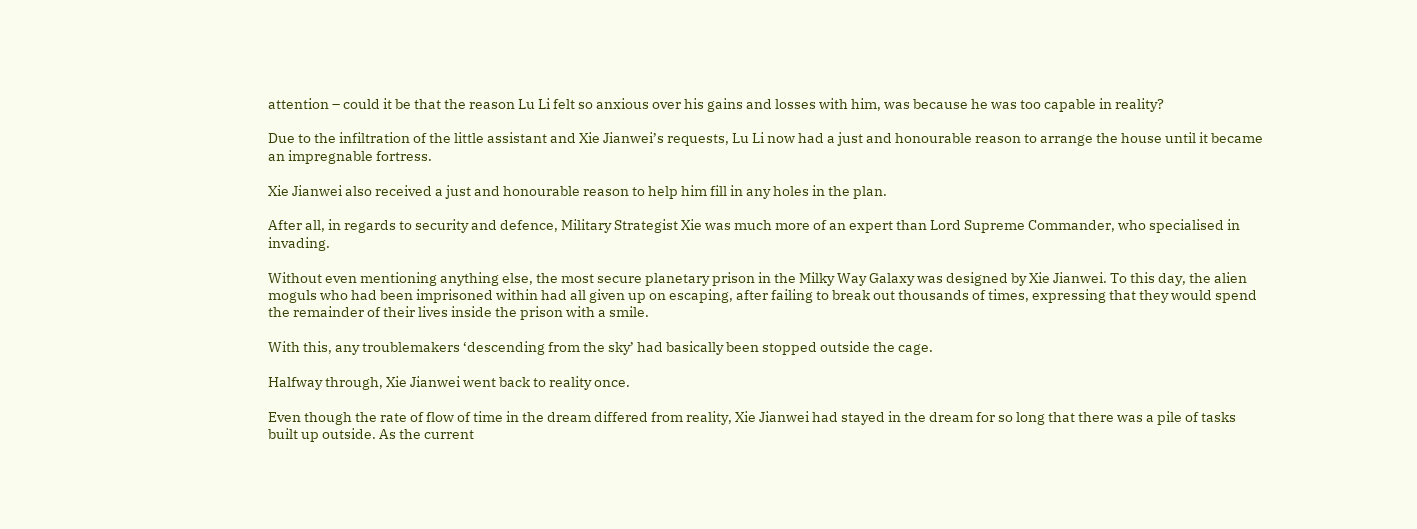attention – could it be that the reason Lu Li felt so anxious over his gains and losses with him, was because he was too capable in reality?

Due to the infiltration of the little assistant and Xie Jianwei’s requests, Lu Li now had a just and honourable reason to arrange the house until it became an impregnable fortress.

Xie Jianwei also received a just and honourable reason to help him fill in any holes in the plan.

After all, in regards to security and defence, Military Strategist Xie was much more of an expert than Lord Supreme Commander, who specialised in invading.

Without even mentioning anything else, the most secure planetary prison in the Milky Way Galaxy was designed by Xie Jianwei. To this day, the alien moguls who had been imprisoned within had all given up on escaping, after failing to break out thousands of times, expressing that they would spend the remainder of their lives inside the prison with a smile.

With this, any troublemakers ‘descending from the sky’ had basically been stopped outside the cage.

Halfway through, Xie Jianwei went back to reality once.

Even though the rate of flow of time in the dream differed from reality, Xie Jianwei had stayed in the dream for so long that there was a pile of tasks built up outside. As the current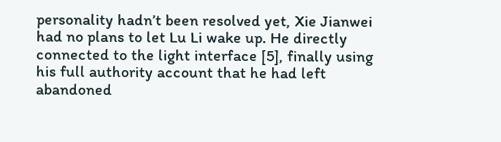personality hadn’t been resolved yet, Xie Jianwei had no plans to let Lu Li wake up. He directly connected to the light interface [5], finally using his full authority account that he had left abandoned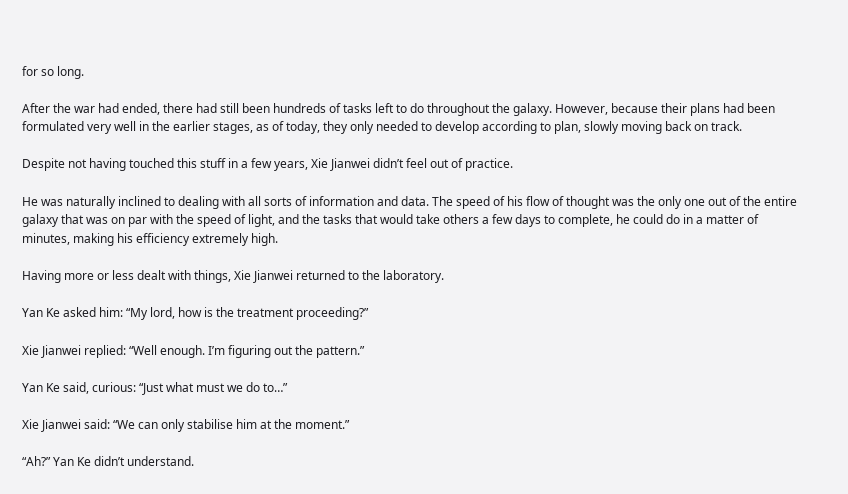for so long.

After the war had ended, there had still been hundreds of tasks left to do throughout the galaxy. However, because their plans had been formulated very well in the earlier stages, as of today, they only needed to develop according to plan, slowly moving back on track.

Despite not having touched this stuff in a few years, Xie Jianwei didn’t feel out of practice.

He was naturally inclined to dealing with all sorts of information and data. The speed of his flow of thought was the only one out of the entire galaxy that was on par with the speed of light, and the tasks that would take others a few days to complete, he could do in a matter of minutes, making his efficiency extremely high.

Having more or less dealt with things, Xie Jianwei returned to the laboratory.

Yan Ke asked him: “My lord, how is the treatment proceeding?”

Xie Jianwei replied: “Well enough. I’m figuring out the pattern.”

Yan Ke said, curious: “Just what must we do to…”

Xie Jianwei said: “We can only stabilise him at the moment.”

“Ah?” Yan Ke didn’t understand.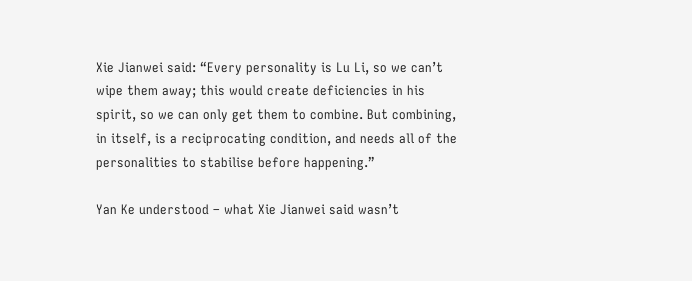Xie Jianwei said: “Every personality is Lu Li, so we can’t wipe them away; this would create deficiencies in his spirit, so we can only get them to combine. But combining, in itself, is a reciprocating condition, and needs all of the personalities to stabilise before happening.”

Yan Ke understood – what Xie Jianwei said wasn’t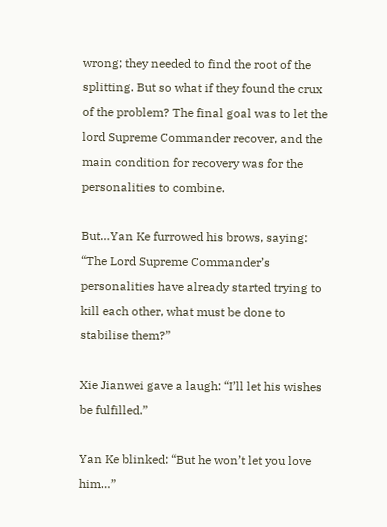wrong; they needed to find the root of the splitting. But so what if they found the crux of the problem? The final goal was to let the lord Supreme Commander recover, and the main condition for recovery was for the personalities to combine.

But…Yan Ke furrowed his brows, saying: “The Lord Supreme Commander’s personalities have already started trying to kill each other, what must be done to stabilise them?”

Xie Jianwei gave a laugh: “I’ll let his wishes be fulfilled.”

Yan Ke blinked: “But he won’t let you love him…”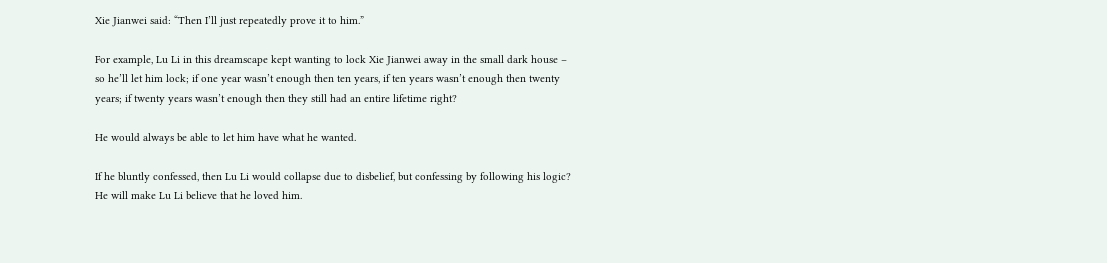Xie Jianwei said: “Then I’ll just repeatedly prove it to him.”

For example, Lu Li in this dreamscape kept wanting to lock Xie Jianwei away in the small dark house – so he’ll let him lock; if one year wasn’t enough then ten years, if ten years wasn’t enough then twenty years; if twenty years wasn’t enough then they still had an entire lifetime right?

He would always be able to let him have what he wanted.

If he bluntly confessed, then Lu Li would collapse due to disbelief, but confessing by following his logic? He will make Lu Li believe that he loved him.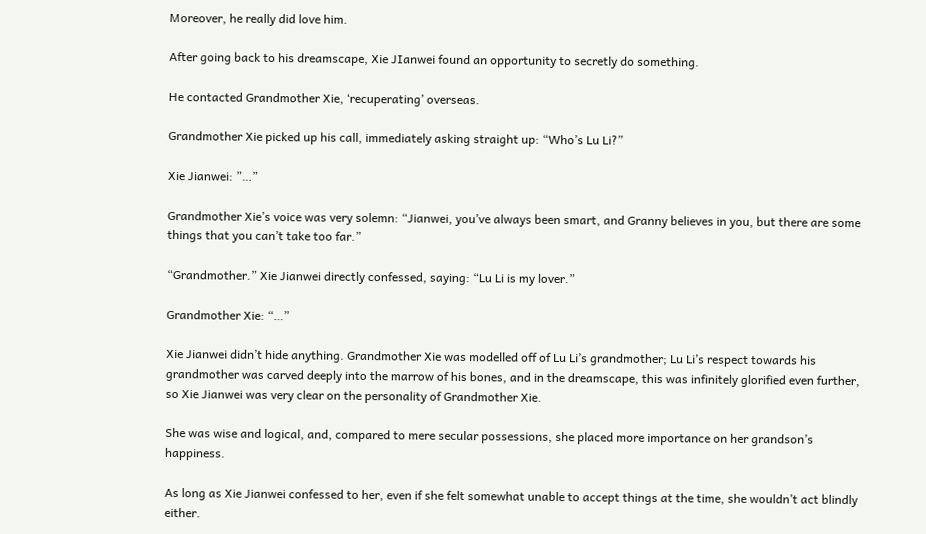Moreover, he really did love him.

After going back to his dreamscape, Xie JIanwei found an opportunity to secretly do something.

He contacted Grandmother Xie, ‘recuperating’ overseas.

Grandmother Xie picked up his call, immediately asking straight up: “Who’s Lu Li?”

Xie Jianwei: ”…”

Grandmother Xie’s voice was very solemn: “Jianwei, you’ve always been smart, and Granny believes in you, but there are some things that you can’t take too far.”

“Grandmother.” Xie Jianwei directly confessed, saying: “Lu Li is my lover.”

Grandmother Xie: “…”

Xie Jianwei didn’t hide anything. Grandmother Xie was modelled off of Lu Li’s grandmother; Lu Li’s respect towards his grandmother was carved deeply into the marrow of his bones, and in the dreamscape, this was infinitely glorified even further, so Xie Jianwei was very clear on the personality of Grandmother Xie.

She was wise and logical, and, compared to mere secular possessions, she placed more importance on her grandson’s happiness.

As long as Xie Jianwei confessed to her, even if she felt somewhat unable to accept things at the time, she wouldn’t act blindly either.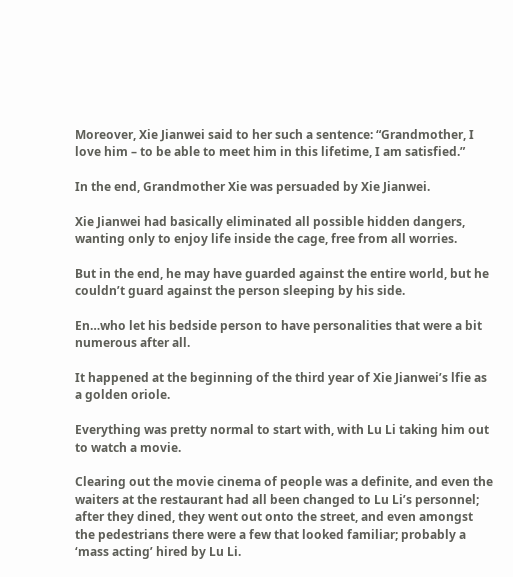Moreover, Xie Jianwei said to her such a sentence: “Grandmother, I love him – to be able to meet him in this lifetime, I am satisfied.”

In the end, Grandmother Xie was persuaded by Xie Jianwei.

Xie Jianwei had basically eliminated all possible hidden dangers, wanting only to enjoy life inside the cage, free from all worries.

But in the end, he may have guarded against the entire world, but he couldn’t guard against the person sleeping by his side.

En…who let his bedside person to have personalities that were a bit numerous after all.

It happened at the beginning of the third year of Xie Jianwei’s lfie as a golden oriole.

Everything was pretty normal to start with, with Lu Li taking him out to watch a movie.

Clearing out the movie cinema of people was a definite, and even the waiters at the restaurant had all been changed to Lu Li’s personnel; after they dined, they went out onto the street, and even amongst the pedestrians there were a few that looked familiar; probably a ‘mass acting’ hired by Lu Li.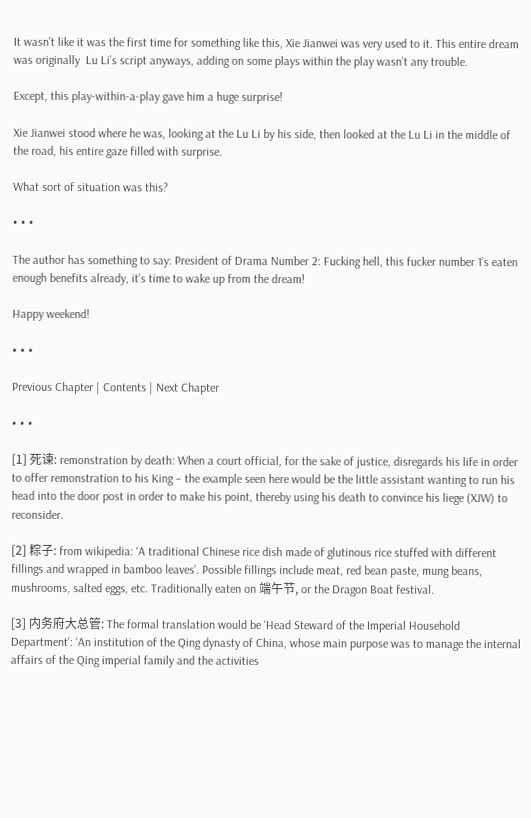It wasn’t like it was the first time for something like this, Xie Jianwei was very used to it. This entire dream was originally  Lu Li’s script anyways, adding on some plays within the play wasn’t any trouble.

Except, this play-within-a-play gave him a huge surprise!

Xie Jianwei stood where he was, looking at the Lu Li by his side, then looked at the Lu Li in the middle of the road, his entire gaze filled with surprise.

What sort of situation was this?

• • •

The author has something to say: President of Drama Number 2: Fucking hell, this fucker number 1’s eaten enough benefits already, it’s time to wake up from the dream!

Happy weekend!

• • •

Previous Chapter | Contents | Next Chapter

• • •

[1] 死谏: remonstration by death: When a court official, for the sake of justice, disregards his life in order to offer remonstration to his King – the example seen here would be the little assistant wanting to run his head into the door post in order to make his point, thereby using his death to convince his liege (XJW) to reconsider.

[2] 粽子: from wikipedia: ‘A traditional Chinese rice dish made of glutinous rice stuffed with different fillings and wrapped in bamboo leaves’. Possible fillings include meat, red bean paste, mung beans, mushrooms, salted eggs, etc. Traditionally eaten on 端午节, or the Dragon Boat festival.

[3] 内务府大总管: The formal translation would be ‘Head Steward of the Imperial Household Department’: ‘An institution of the Qing dynasty of China, whose main purpose was to manage the internal affairs of the Qing imperial family and the activities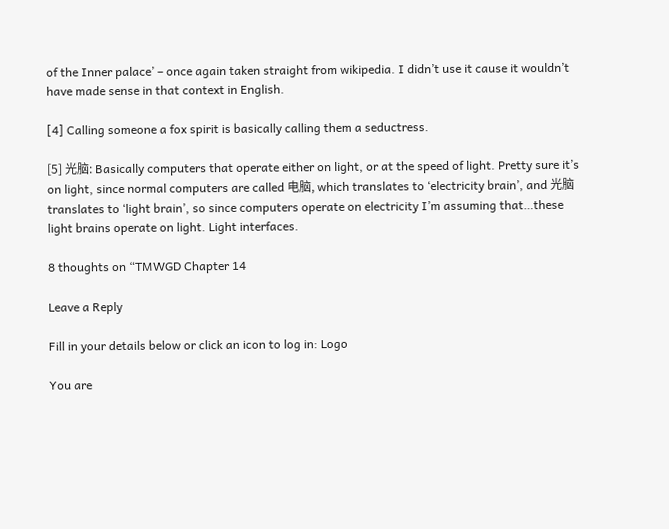of the Inner palace’ – once again taken straight from wikipedia. I didn’t use it cause it wouldn’t have made sense in that context in English.

[4] Calling someone a fox spirit is basically calling them a seductress.

[5] 光脑: Basically computers that operate either on light, or at the speed of light. Pretty sure it’s on light, since normal computers are called 电脑, which translates to ‘electricity brain’, and 光脑 translates to ‘light brain’, so since computers operate on electricity I’m assuming that…these light brains operate on light. Light interfaces.

8 thoughts on “TMWGD Chapter 14

Leave a Reply

Fill in your details below or click an icon to log in: Logo

You are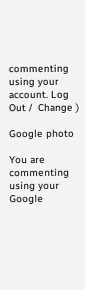commenting using your account. Log Out /  Change )

Google photo

You are commenting using your Google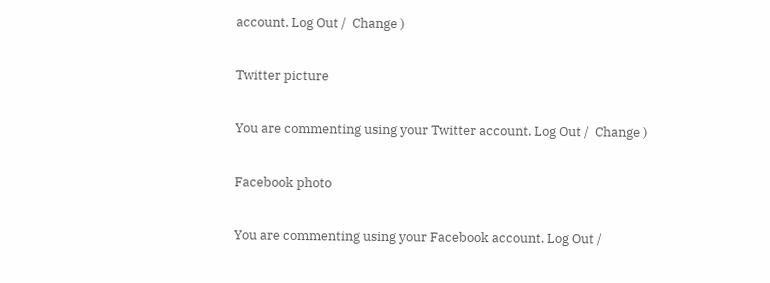account. Log Out /  Change )

Twitter picture

You are commenting using your Twitter account. Log Out /  Change )

Facebook photo

You are commenting using your Facebook account. Log Out /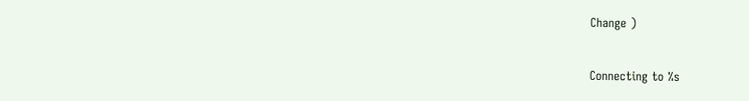Change )

Connecting to %s